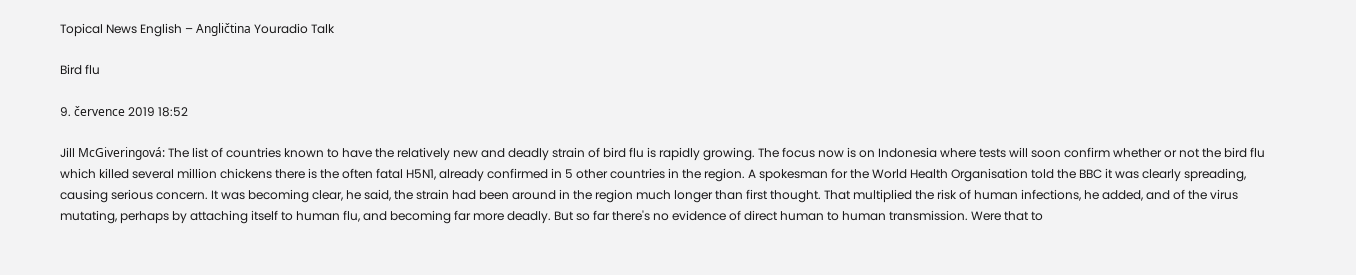Topical News English – Angličtina Youradio Talk

Bird flu

9. července 2019 18:52

Jill McGiveringová: The list of countries known to have the relatively new and deadly strain of bird flu is rapidly growing. The focus now is on Indonesia where tests will soon confirm whether or not the bird flu which killed several million chickens there is the often fatal H5N1, already confirmed in 5 other countries in the region. A spokesman for the World Health Organisation told the BBC it was clearly spreading, causing serious concern. It was becoming clear, he said, the strain had been around in the region much longer than first thought. That multiplied the risk of human infections, he added, and of the virus mutating, perhaps by attaching itself to human flu, and becoming far more deadly. But so far there's no evidence of direct human to human transmission. Were that to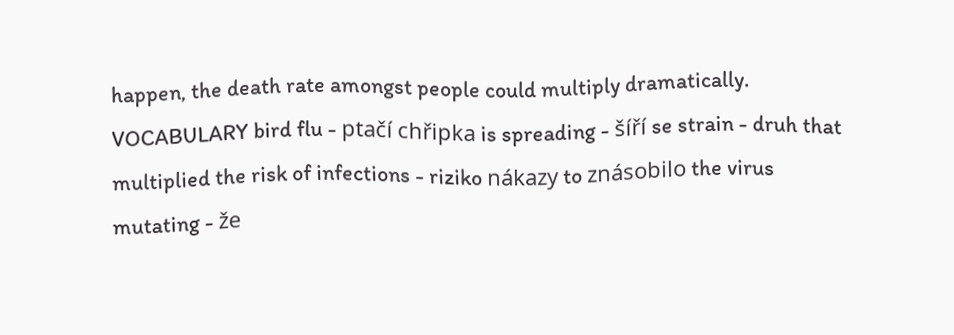happen, the death rate amongst people could multiply dramatically. VOCABULARY bird flu - ptačí chřipka is spreading - šíří se strain - druh that multiplied the risk of infections - riziko nákazy to znásobilo the virus mutating - že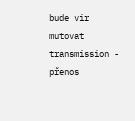bude vir mutovat transmission - přenos